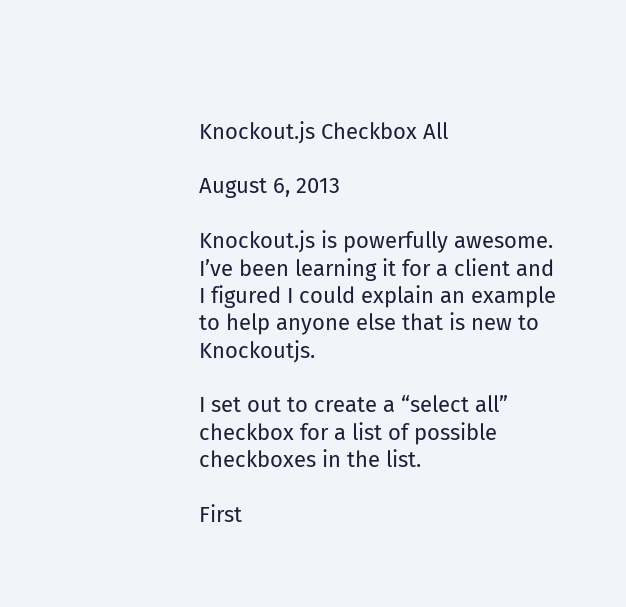Knockout.js Checkbox All

August 6, 2013

Knockout.js is powerfully awesome. I’ve been learning it for a client and I figured I could explain an example to help anyone else that is new to Knockoutjs.

I set out to create a “select all” checkbox for a list of possible checkboxes in the list.

First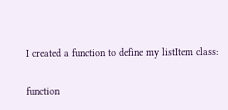I created a function to define my listItem class:

function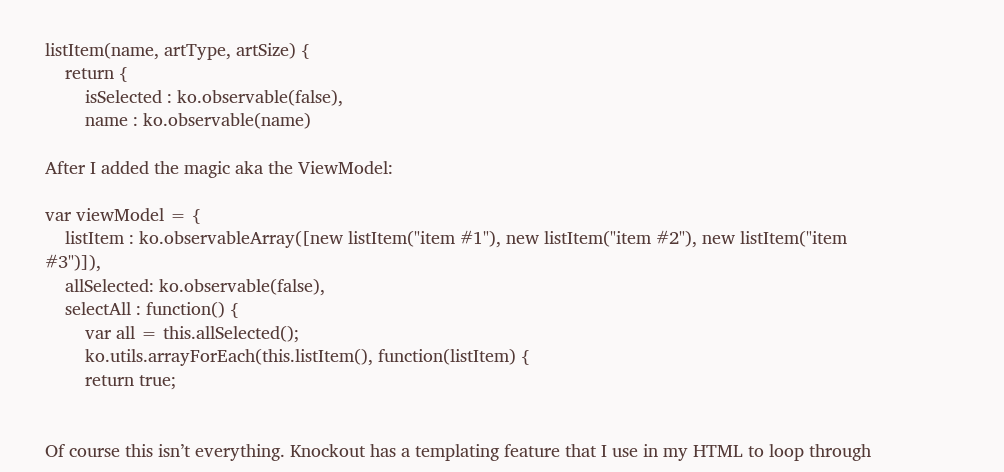listItem(name, artType, artSize) {
    return {
        isSelected : ko.observable(false),
        name : ko.observable(name)

After I added the magic aka the ViewModel:

var viewModel = {
    listItem : ko.observableArray([new listItem("item #1"), new listItem("item #2"), new listItem("item #3")]),
    allSelected: ko.observable(false),
    selectAll : function() {
        var all = this.allSelected();
        ko.utils.arrayForEach(this.listItem(), function(listItem) {
        return true;


Of course this isn’t everything. Knockout has a templating feature that I use in my HTML to loop through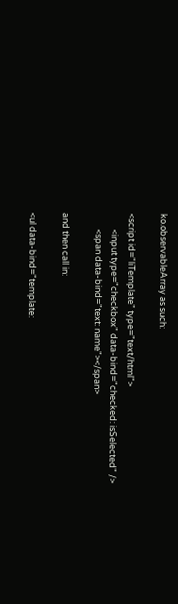ko.observableArray as such:

<script id="liTemplate" type="text/html">
        <input type="checkbox" data-bind="checked: isSelected" />
        <span data-bind="text: name"></span>

and then call in:

<ul data-bind="template: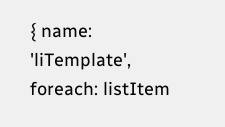{ name: 'liTemplate', foreach: listItem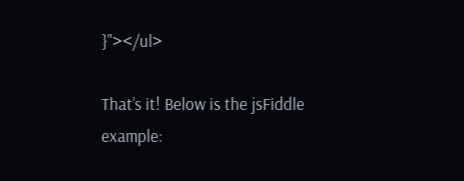}"></ul>

That’s it! Below is the jsFiddle example: